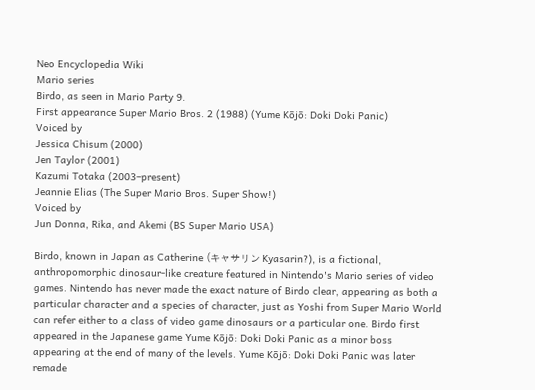Neo Encyclopedia Wiki
Mario series
Birdo, as seen in Mario Party 9.
First appearance Super Mario Bros. 2 (1988) (Yume Kōjō: Doki Doki Panic)
Voiced by
Jessica Chisum (2000)
Jen Taylor (2001)
Kazumi Totaka (2003–present)
Jeannie Elias (The Super Mario Bros. Super Show!)
Voiced by
Jun Donna, Rika, and Akemi (BS Super Mario USA)

Birdo, known in Japan as Catherine (キャサリン Kyasarin?), is a fictional, anthropomorphic dinosaur-like creature featured in Nintendo's Mario series of video games. Nintendo has never made the exact nature of Birdo clear, appearing as both a particular character and a species of character, just as Yoshi from Super Mario World can refer either to a class of video game dinosaurs or a particular one. Birdo first appeared in the Japanese game Yume Kōjō: Doki Doki Panic as a minor boss appearing at the end of many of the levels. Yume Kōjō: Doki Doki Panic was later remade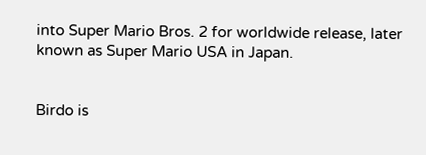into Super Mario Bros. 2 for worldwide release, later known as Super Mario USA in Japan.


Birdo is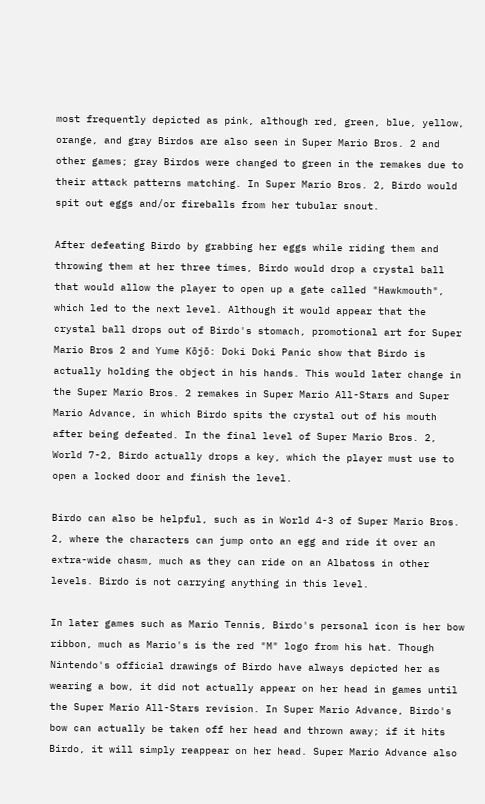most frequently depicted as pink, although red, green, blue, yellow, orange, and gray Birdos are also seen in Super Mario Bros. 2 and other games; gray Birdos were changed to green in the remakes due to their attack patterns matching. In Super Mario Bros. 2, Birdo would spit out eggs and/or fireballs from her tubular snout.

After defeating Birdo by grabbing her eggs while riding them and throwing them at her three times, Birdo would drop a crystal ball that would allow the player to open up a gate called "Hawkmouth", which led to the next level. Although it would appear that the crystal ball drops out of Birdo's stomach, promotional art for Super Mario Bros 2 and Yume Kōjō: Doki Doki Panic show that Birdo is actually holding the object in his hands. This would later change in the Super Mario Bros. 2 remakes in Super Mario All-Stars and Super Mario Advance, in which Birdo spits the crystal out of his mouth after being defeated. In the final level of Super Mario Bros. 2, World 7-2, Birdo actually drops a key, which the player must use to open a locked door and finish the level.

Birdo can also be helpful, such as in World 4-3 of Super Mario Bros. 2, where the characters can jump onto an egg and ride it over an extra-wide chasm, much as they can ride on an Albatoss in other levels. Birdo is not carrying anything in this level.

In later games such as Mario Tennis, Birdo's personal icon is her bow ribbon, much as Mario's is the red "M" logo from his hat. Though Nintendo's official drawings of Birdo have always depicted her as wearing a bow, it did not actually appear on her head in games until the Super Mario All-Stars revision. In Super Mario Advance, Birdo's bow can actually be taken off her head and thrown away; if it hits Birdo, it will simply reappear on her head. Super Mario Advance also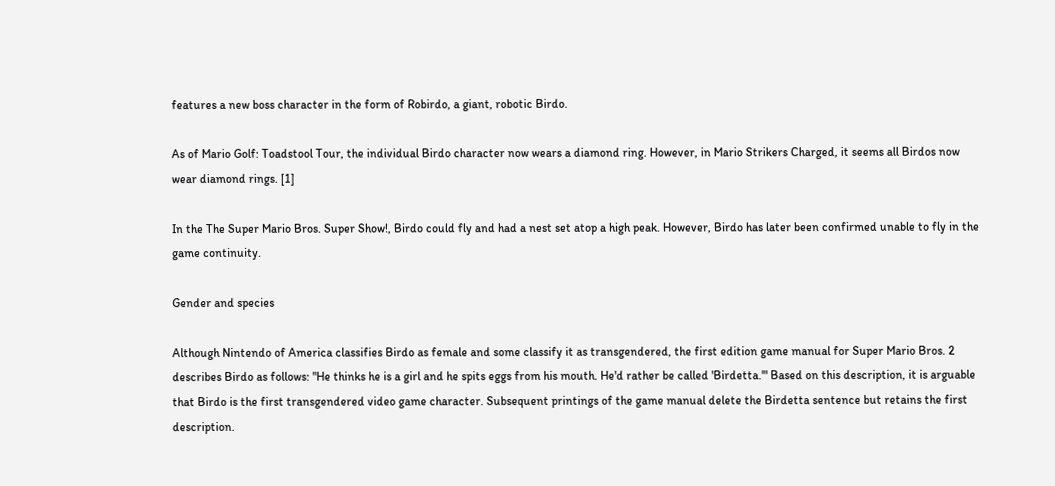features a new boss character in the form of Robirdo, a giant, robotic Birdo.

As of Mario Golf: Toadstool Tour, the individual Birdo character now wears a diamond ring. However, in Mario Strikers Charged, it seems all Birdos now wear diamond rings. [1]

In the The Super Mario Bros. Super Show!, Birdo could fly and had a nest set atop a high peak. However, Birdo has later been confirmed unable to fly in the game continuity.

Gender and species

Although Nintendo of America classifies Birdo as female and some classify it as transgendered, the first edition game manual for Super Mario Bros. 2 describes Birdo as follows: "He thinks he is a girl and he spits eggs from his mouth. He'd rather be called 'Birdetta.'" Based on this description, it is arguable that Birdo is the first transgendered video game character. Subsequent printings of the game manual delete the Birdetta sentence but retains the first description.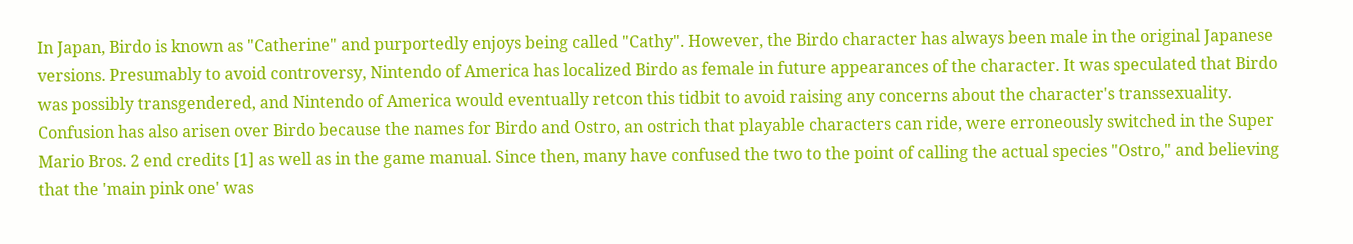In Japan, Birdo is known as "Catherine" and purportedly enjoys being called "Cathy". However, the Birdo character has always been male in the original Japanese versions. Presumably to avoid controversy, Nintendo of America has localized Birdo as female in future appearances of the character. It was speculated that Birdo was possibly transgendered, and Nintendo of America would eventually retcon this tidbit to avoid raising any concerns about the character's transsexuality. Confusion has also arisen over Birdo because the names for Birdo and Ostro, an ostrich that playable characters can ride, were erroneously switched in the Super Mario Bros. 2 end credits [1] as well as in the game manual. Since then, many have confused the two to the point of calling the actual species "Ostro," and believing that the 'main pink one' was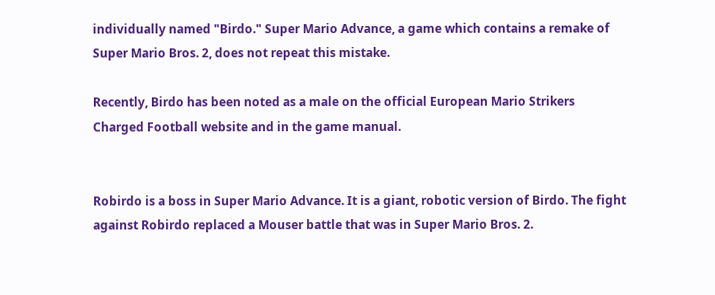individually named "Birdo." Super Mario Advance, a game which contains a remake of Super Mario Bros. 2, does not repeat this mistake.

Recently, Birdo has been noted as a male on the official European Mario Strikers Charged Football website and in the game manual.


Robirdo is a boss in Super Mario Advance. It is a giant, robotic version of Birdo. The fight against Robirdo replaced a Mouser battle that was in Super Mario Bros. 2.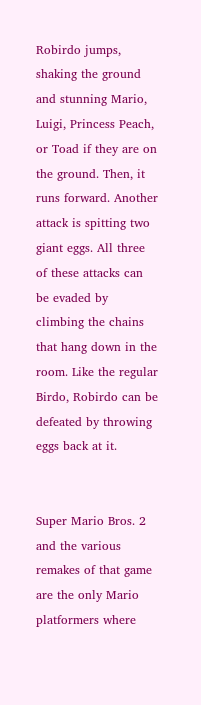Robirdo jumps, shaking the ground and stunning Mario, Luigi, Princess Peach, or Toad if they are on the ground. Then, it runs forward. Another attack is spitting two giant eggs. All three of these attacks can be evaded by climbing the chains that hang down in the room. Like the regular Birdo, Robirdo can be defeated by throwing eggs back at it.


Super Mario Bros. 2 and the various remakes of that game are the only Mario platformers where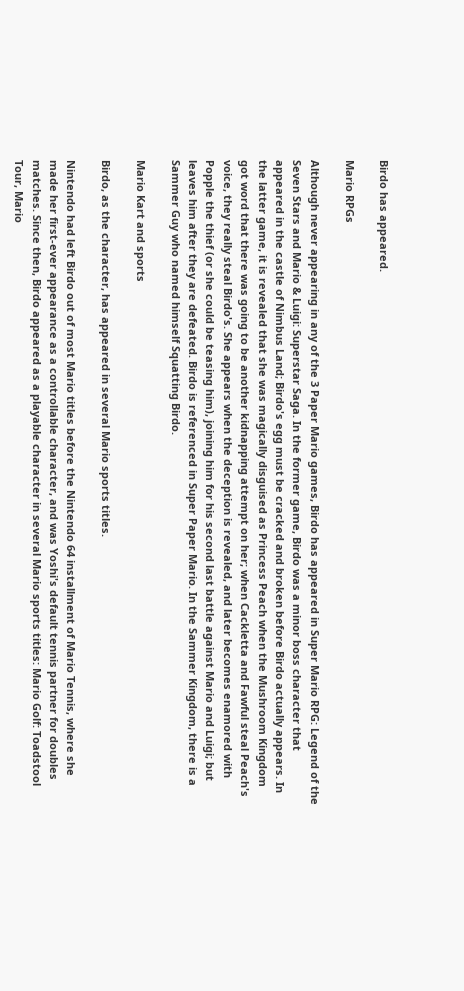Birdo has appeared.

Mario RPGs

Although never appearing in any of the 3 Paper Mario games, Birdo has appeared in Super Mario RPG: Legend of the Seven Stars and Mario & Luigi: Superstar Saga. In the former game, Birdo was a minor boss character that appeared in the castle of Nimbus Land; Birdo's egg must be cracked and broken before Birdo actually appears. In the latter game, it is revealed that she was magically disguised as Princess Peach when the Mushroom Kingdom got word that there was going to be another kidnapping attempt on her; when Cackletta and Fawful steal Peach's voice, they really steal Birdo's. She appears when the deception is revealed, and later becomes enamored with Popple the thief (or she could be teasing him), joining him for his second last battle against Mario and Luigi; but leaves him after they are defeated. Birdo is referenced in Super Paper Mario. In the Sammer Kingdom, there is a Sammer Guy who named himself Squatting Birdo.

Mario Kart and sports

Birdo, as the character, has appeared in several Mario sports titles.

Nintendo had left Birdo out of most Mario titles before the Nintendo 64 installment of Mario Tennis, where she made her first-ever appearance as a controllable character, and was Yoshi's default tennis partner for doubles matches. Since then, Birdo appeared as a playable character in several Mario sports titles: Mario Golf: Toadstool Tour, Mario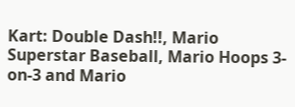Kart: Double Dash!!, Mario Superstar Baseball, Mario Hoops 3-on-3 and Mario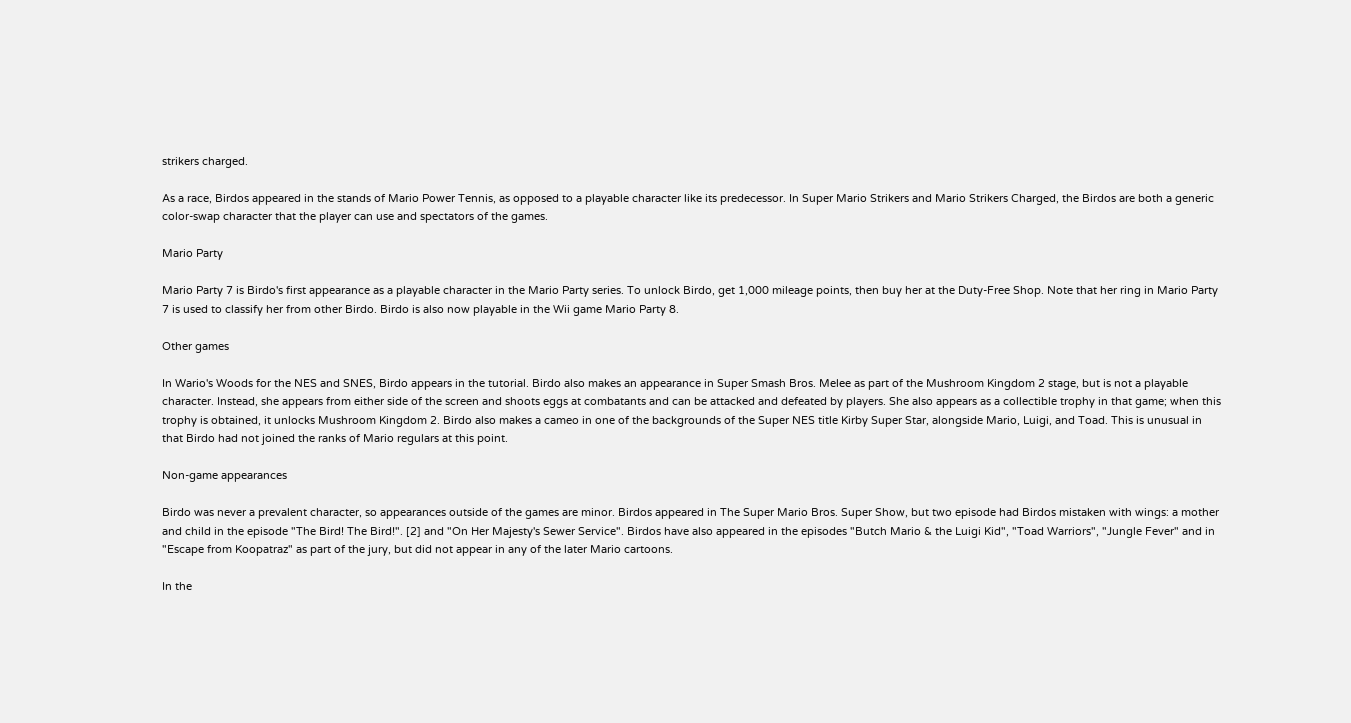strikers charged.

As a race, Birdos appeared in the stands of Mario Power Tennis, as opposed to a playable character like its predecessor. In Super Mario Strikers and Mario Strikers Charged, the Birdos are both a generic color-swap character that the player can use and spectators of the games.

Mario Party

Mario Party 7 is Birdo's first appearance as a playable character in the Mario Party series. To unlock Birdo, get 1,000 mileage points, then buy her at the Duty-Free Shop. Note that her ring in Mario Party 7 is used to classify her from other Birdo. Birdo is also now playable in the Wii game Mario Party 8.

Other games

In Wario's Woods for the NES and SNES, Birdo appears in the tutorial. Birdo also makes an appearance in Super Smash Bros. Melee as part of the Mushroom Kingdom 2 stage, but is not a playable character. Instead, she appears from either side of the screen and shoots eggs at combatants and can be attacked and defeated by players. She also appears as a collectible trophy in that game; when this trophy is obtained, it unlocks Mushroom Kingdom 2. Birdo also makes a cameo in one of the backgrounds of the Super NES title Kirby Super Star, alongside Mario, Luigi, and Toad. This is unusual in that Birdo had not joined the ranks of Mario regulars at this point.

Non-game appearances

Birdo was never a prevalent character, so appearances outside of the games are minor. Birdos appeared in The Super Mario Bros. Super Show, but two episode had Birdos mistaken with wings: a mother and child in the episode "The Bird! The Bird!". [2] and "On Her Majesty's Sewer Service". Birdos have also appeared in the episodes "Butch Mario & the Luigi Kid", "Toad Warriors", "Jungle Fever" and in "Escape from Koopatraz" as part of the jury, but did not appear in any of the later Mario cartoons.

In the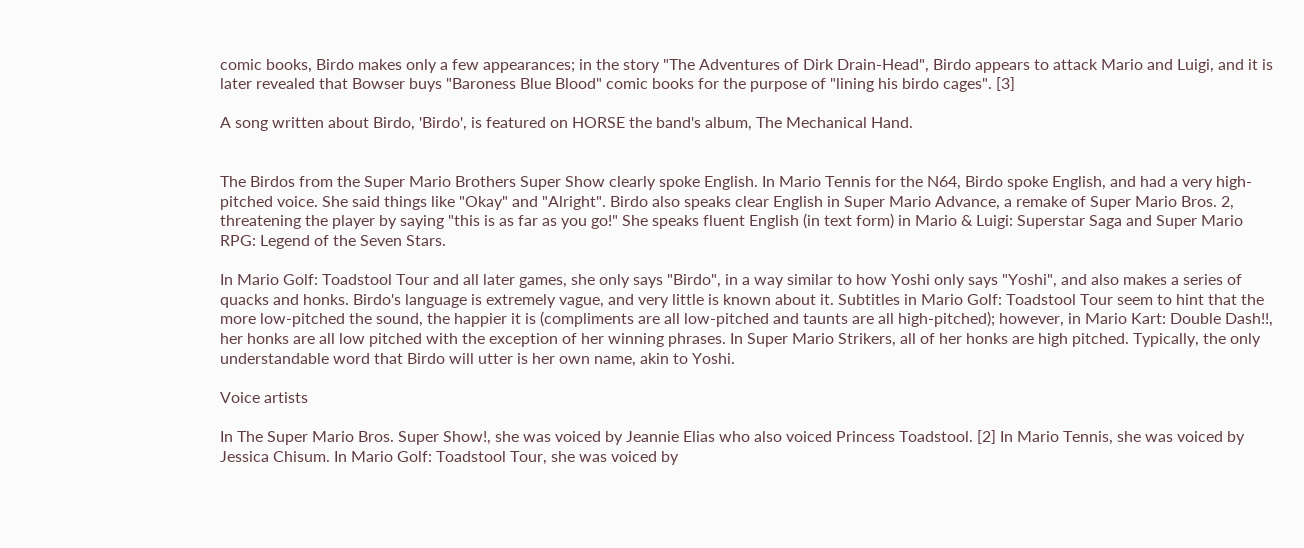comic books, Birdo makes only a few appearances; in the story "The Adventures of Dirk Drain-Head", Birdo appears to attack Mario and Luigi, and it is later revealed that Bowser buys "Baroness Blue Blood" comic books for the purpose of "lining his birdo cages". [3]

A song written about Birdo, 'Birdo', is featured on HORSE the band's album, The Mechanical Hand.


The Birdos from the Super Mario Brothers Super Show clearly spoke English. In Mario Tennis for the N64, Birdo spoke English, and had a very high-pitched voice. She said things like "Okay" and "Alright". Birdo also speaks clear English in Super Mario Advance, a remake of Super Mario Bros. 2, threatening the player by saying "this is as far as you go!" She speaks fluent English (in text form) in Mario & Luigi: Superstar Saga and Super Mario RPG: Legend of the Seven Stars.

In Mario Golf: Toadstool Tour and all later games, she only says "Birdo", in a way similar to how Yoshi only says "Yoshi", and also makes a series of quacks and honks. Birdo's language is extremely vague, and very little is known about it. Subtitles in Mario Golf: Toadstool Tour seem to hint that the more low-pitched the sound, the happier it is (compliments are all low-pitched and taunts are all high-pitched); however, in Mario Kart: Double Dash!!, her honks are all low pitched with the exception of her winning phrases. In Super Mario Strikers, all of her honks are high pitched. Typically, the only understandable word that Birdo will utter is her own name, akin to Yoshi.

Voice artists

In The Super Mario Bros. Super Show!, she was voiced by Jeannie Elias who also voiced Princess Toadstool. [2] In Mario Tennis, she was voiced by Jessica Chisum. In Mario Golf: Toadstool Tour, she was voiced by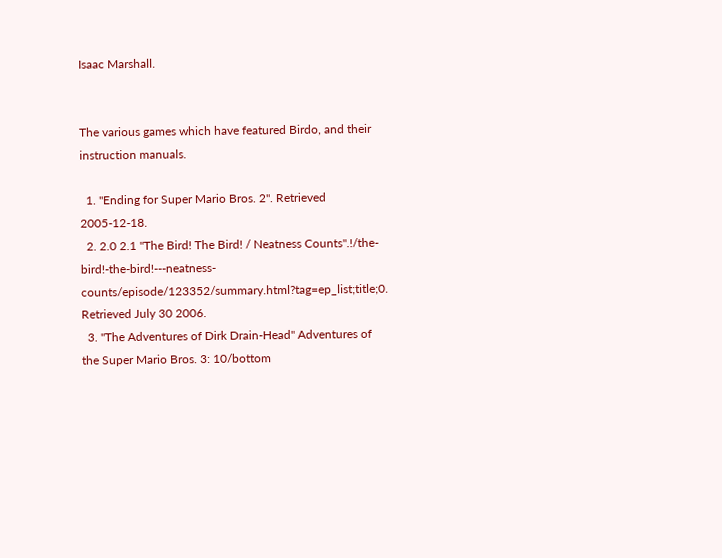Isaac Marshall.


The various games which have featured Birdo, and their instruction manuals.

  1. "Ending for Super Mario Bros. 2". Retrieved 2005-12-18.
  2. 2.0 2.1 "The Bird! The Bird! / Neatness Counts".!/the-bird!-the-bird!---neatness-counts/episode/123352/summary.html?tag=ep_list;title;0. Retrieved July 30 2006.
  3. "The Adventures of Dirk Drain-Head" Adventures of the Super Mario Bros. 3: 10/bottom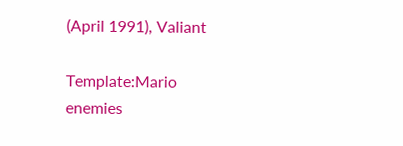(April 1991), Valiant

Template:Mario enemies